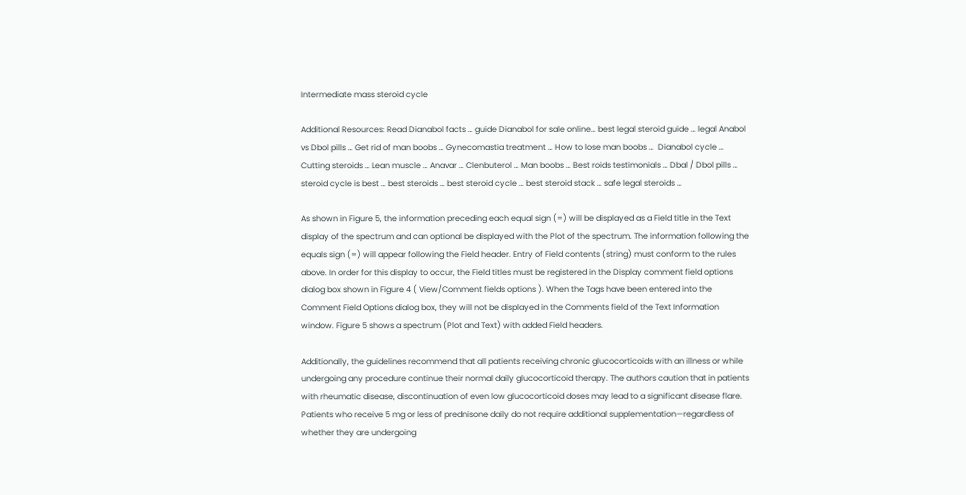Intermediate mass steroid cycle

Additional Resources: Read Dianabol facts … guide Dianabol for sale online… best legal steroid guide … legal Anabol vs Dbol pills … Get rid of man boobs … Gynecomastia treatment … How to lose man boobs …  Dianabol cycle … Cutting steroids … Lean muscle … Anavar … Clenbuterol … Man boobs … Best roids testimonials … Dbal / Dbol pills …  steroid cycle is best … best steroids … best steroid cycle … best steroid stack … safe legal steroids …

As shown in Figure 5, the information preceding each equal sign (=) will be displayed as a Field title in the Text display of the spectrum and can optional be displayed with the Plot of the spectrum. The information following the equals sign (=) will appear following the Field header. Entry of Field contents (string) must conform to the rules above. In order for this display to occur, the Field titles must be registered in the Display comment field options dialog box shown in Figure 4 ( View/Comment fields options ). When the Tags have been entered into the Comment Field Options dialog box, they will not be displayed in the Comments field of the Text Information window. Figure 5 shows a spectrum (Plot and Text) with added Field headers.

Additionally, the guidelines recommend that all patients receiving chronic glucocorticoids with an illness or while undergoing any procedure continue their normal daily glucocorticoid therapy. The authors caution that in patients with rheumatic disease, discontinuation of even low glucocorticoid doses may lead to a significant disease flare. Patients who receive 5 mg or less of prednisone daily do not require additional supplementation—regardless of whether they are undergoing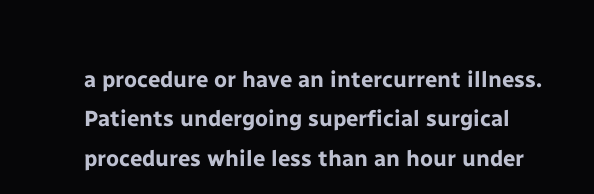a procedure or have an intercurrent illness. Patients undergoing superficial surgical procedures while less than an hour under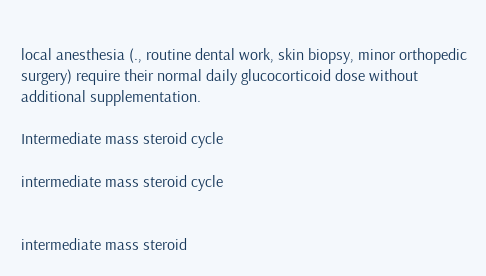local anesthesia (., routine dental work, skin biopsy, minor orthopedic surgery) require their normal daily glucocorticoid dose without additional supplementation.

Intermediate mass steroid cycle

intermediate mass steroid cycle


intermediate mass steroid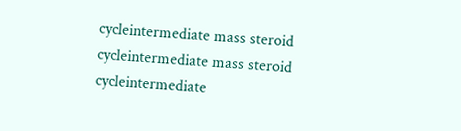cycleintermediate mass steroid cycleintermediate mass steroid cycleintermediate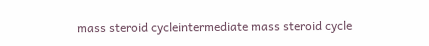mass steroid cycleintermediate mass steroid cycle